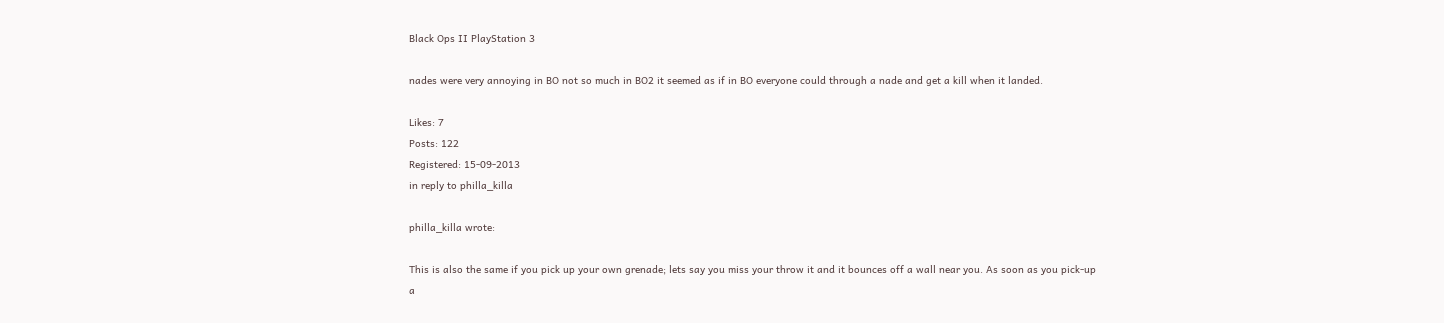Black Ops II PlayStation 3

nades were very annoying in BO not so much in BO2 it seemed as if in BO everyone could through a nade and get a kill when it landed.

Likes: 7
Posts: 122
Registered: 15-09-2013
in reply to philla_killa

philla_killa wrote:

This is also the same if you pick up your own grenade; lets say you miss your throw it and it bounces off a wall near you. As soon as you pick-up a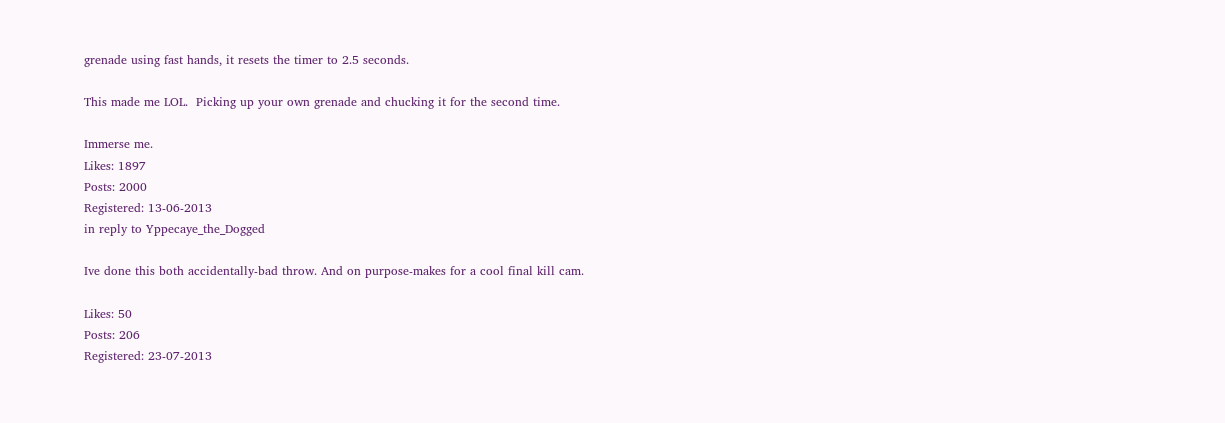grenade using fast hands, it resets the timer to 2.5 seconds.

This made me LOL.  Picking up your own grenade and chucking it for the second time.

Immerse me.
Likes: 1897
Posts: 2000
Registered: 13-06-2013
in reply to Yppecaye_the_Dogged

Ive done this both accidentally-bad throw. And on purpose-makes for a cool final kill cam.

Likes: 50
Posts: 206
Registered: 23-07-2013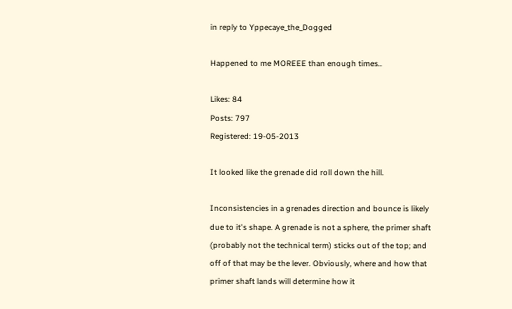in reply to Yppecaye_the_Dogged

Happened to me MOREEE than enough times..

Likes: 84
Posts: 797
Registered: 19-05-2013

It looked like the grenade did roll down the hill.

Inconsistencies in a grenades direction and bounce is likely due to it's shape. A grenade is not a sphere, the primer shaft (probably not the technical term) sticks out of the top; and off of that may be the lever. Obviously, where and how that primer shaft lands will determine how it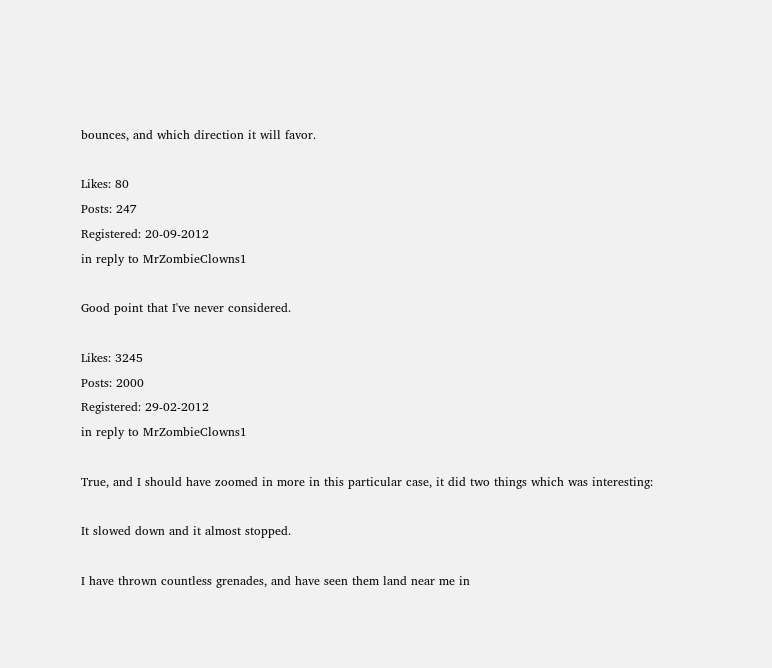bounces, and which direction it will favor.

Likes: 80
Posts: 247
Registered: 20-09-2012
in reply to MrZombieClowns1

Good point that I've never considered.

Likes: 3245
Posts: 2000
Registered: 29-02-2012
in reply to MrZombieClowns1

True, and I should have zoomed in more in this particular case, it did two things which was interesting:

It slowed down and it almost stopped.

I have thrown countless grenades, and have seen them land near me in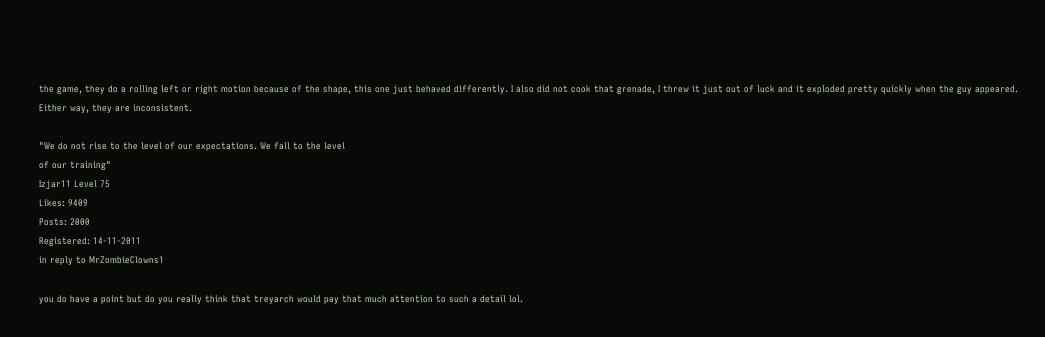the game, they do a rolling left or right motion because of the shape, this one just behaved differently. I also did not cook that grenade, I threw it just out of luck and it exploded pretty quickly when the guy appeared. Either way, they are inconsistent.

"We do not rise to the level of our expectations. We fall to the level
of our training"
Izjar11 Level 75
Likes: 9409
Posts: 2000
Registered: 14-11-2011
in reply to MrZombieClowns1

you do have a point but do you really think that treyarch would pay that much attention to such a detail lol.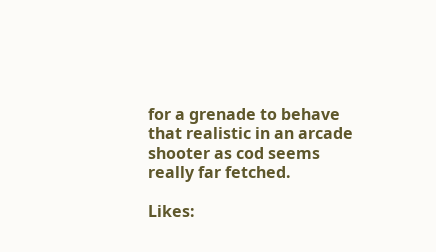for a grenade to behave that realistic in an arcade shooter as cod seems really far fetched.

Likes: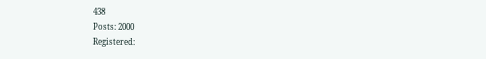438
Posts: 2000
Registered: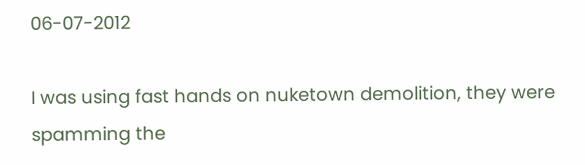06-07-2012

I was using fast hands on nuketown demolition, they were spamming the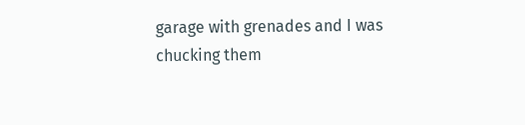garage with grenades and I was chucking them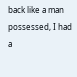back like a man possessed, I had a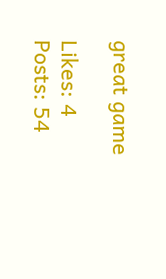great game

Likes: 4
Posts: 54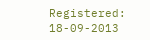Registered: 18-09-2013